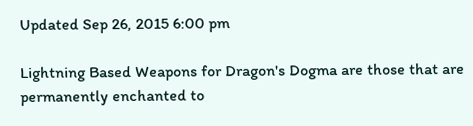Updated Sep 26, 2015 6:00 pm

Lightning Based Weapons for Dragon's Dogma are those that are permanently enchanted to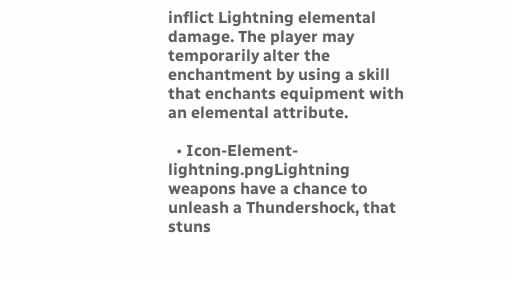inflict Lightning elemental damage. The player may temporarily alter the enchantment by using a skill that enchants equipment with an elemental attribute.

  • Icon-Element-lightning.pngLightning weapons have a chance to unleash a Thundershock, that stuns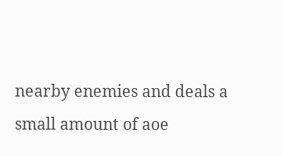nearby enemies and deals a small amount of aoe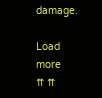damage.

Load more
⇈ ⇈